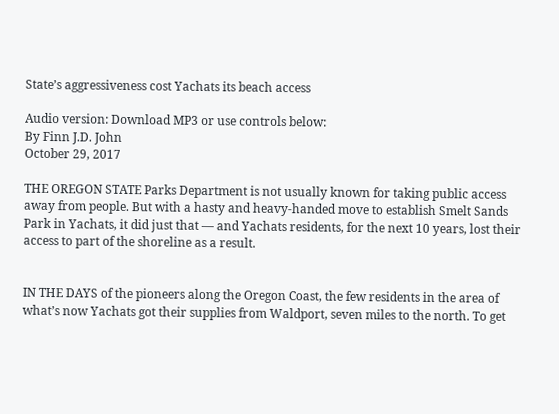State’s aggressiveness cost Yachats its beach access

Audio version: Download MP3 or use controls below:
By Finn J.D. John
October 29, 2017

THE OREGON STATE Parks Department is not usually known for taking public access away from people. But with a hasty and heavy-handed move to establish Smelt Sands Park in Yachats, it did just that — and Yachats residents, for the next 10 years, lost their access to part of the shoreline as a result.


IN THE DAYS of the pioneers along the Oregon Coast, the few residents in the area of what’s now Yachats got their supplies from Waldport, seven miles to the north. To get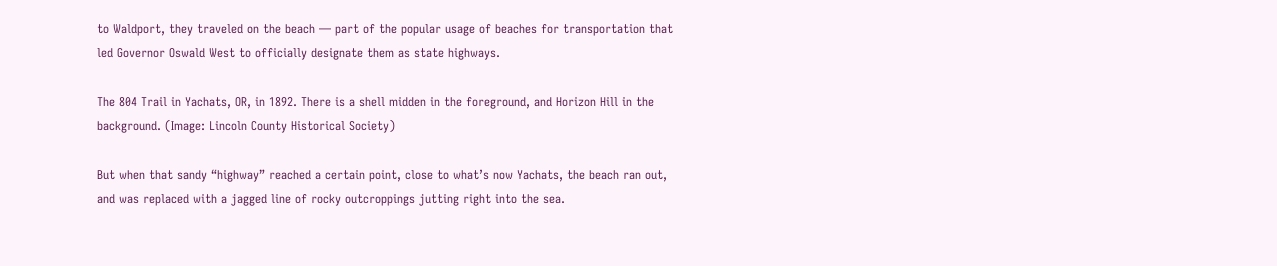to Waldport, they traveled on the beach — part of the popular usage of beaches for transportation that led Governor Oswald West to officially designate them as state highways.

The 804 Trail in Yachats, OR, in 1892. There is a shell midden in the foreground, and Horizon Hill in the background. (Image: Lincoln County Historical Society)

But when that sandy “highway” reached a certain point, close to what’s now Yachats, the beach ran out, and was replaced with a jagged line of rocky outcroppings jutting right into the sea.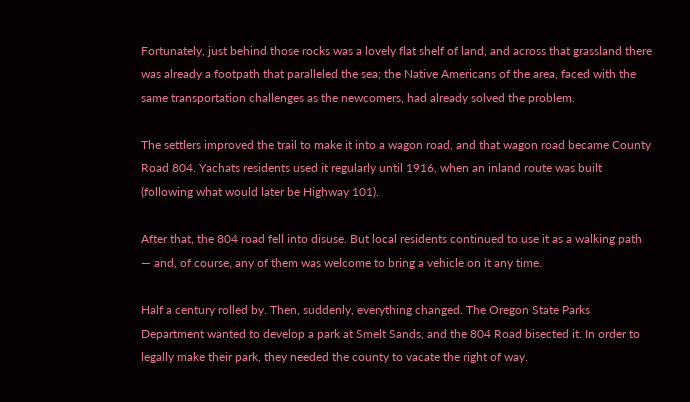Fortunately, just behind those rocks was a lovely flat shelf of land, and across that grassland there was already a footpath that paralleled the sea; the Native Americans of the area, faced with the same transportation challenges as the newcomers, had already solved the problem.

The settlers improved the trail to make it into a wagon road, and that wagon road became County Road 804. Yachats residents used it regularly until 1916, when an inland route was built (following what would later be Highway 101).

After that, the 804 road fell into disuse. But local residents continued to use it as a walking path — and, of course, any of them was welcome to bring a vehicle on it any time.

Half a century rolled by. Then, suddenly, everything changed. The Oregon State Parks Department wanted to develop a park at Smelt Sands, and the 804 Road bisected it. In order to legally make their park, they needed the county to vacate the right of way.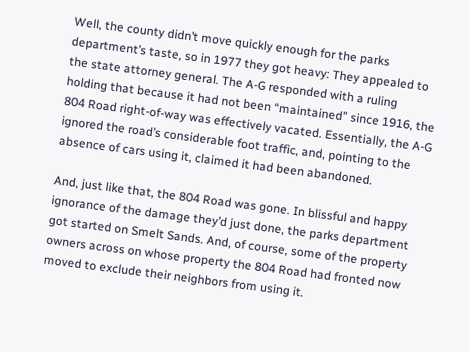Well, the county didn’t move quickly enough for the parks department’s taste, so in 1977 they got heavy: They appealed to the state attorney general. The A-G responded with a ruling holding that because it had not been “maintained” since 1916, the 804 Road right-of-way was effectively vacated. Essentially, the A-G ignored the road’s considerable foot traffic, and, pointing to the absence of cars using it, claimed it had been abandoned.

And, just like that, the 804 Road was gone. In blissful and happy ignorance of the damage they’d just done, the parks department got started on Smelt Sands. And, of course, some of the property owners across on whose property the 804 Road had fronted now moved to exclude their neighbors from using it.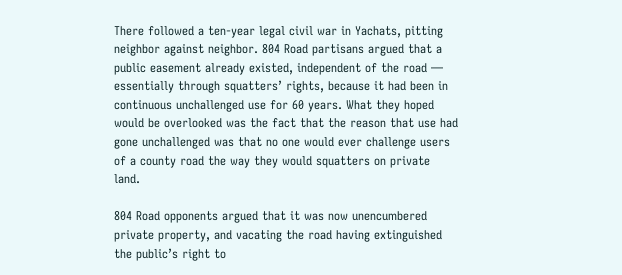There followed a ten-year legal civil war in Yachats, pitting neighbor against neighbor. 804 Road partisans argued that a public easement already existed, independent of the road — essentially through squatters’ rights, because it had been in continuous unchallenged use for 60 years. What they hoped would be overlooked was the fact that the reason that use had gone unchallenged was that no one would ever challenge users of a county road the way they would squatters on private land.

804 Road opponents argued that it was now unencumbered private property, and vacating the road having extinguished the public’s right to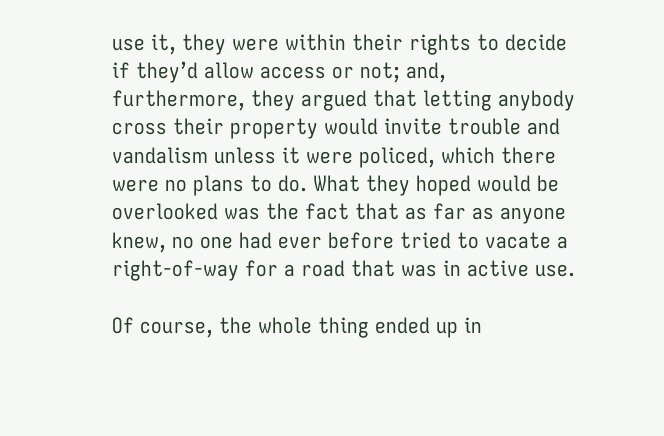use it, they were within their rights to decide if they’d allow access or not; and, furthermore, they argued that letting anybody cross their property would invite trouble and vandalism unless it were policed, which there were no plans to do. What they hoped would be overlooked was the fact that as far as anyone knew, no one had ever before tried to vacate a right-of-way for a road that was in active use.

Of course, the whole thing ended up in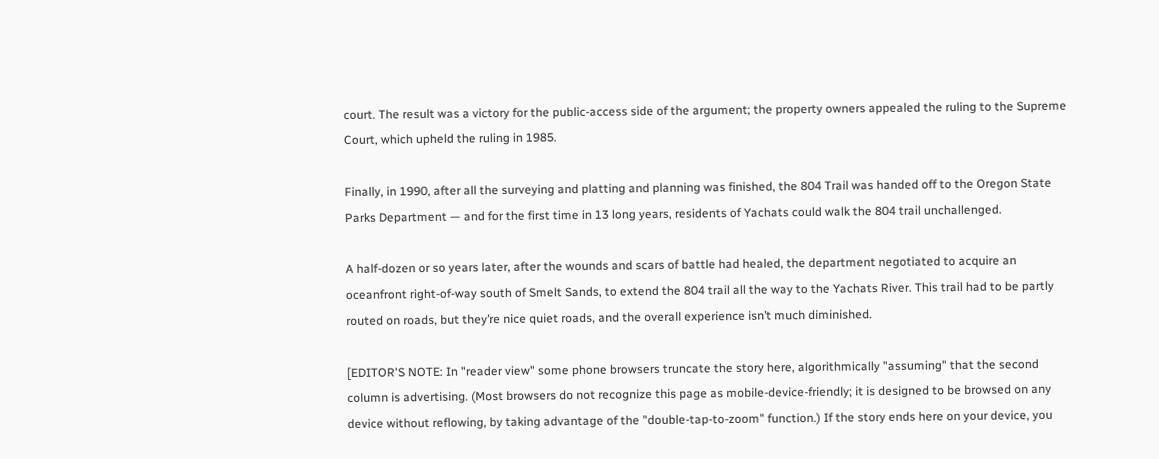court. The result was a victory for the public-access side of the argument; the property owners appealed the ruling to the Supreme Court, which upheld the ruling in 1985.

Finally, in 1990, after all the surveying and platting and planning was finished, the 804 Trail was handed off to the Oregon State Parks Department — and for the first time in 13 long years, residents of Yachats could walk the 804 trail unchallenged.

A half-dozen or so years later, after the wounds and scars of battle had healed, the department negotiated to acquire an oceanfront right-of-way south of Smelt Sands, to extend the 804 trail all the way to the Yachats River. This trail had to be partly routed on roads, but they’re nice quiet roads, and the overall experience isn’t much diminished.

[EDITOR'S NOTE: In "reader view" some phone browsers truncate the story here, algorithmically "assuming" that the second column is advertising. (Most browsers do not recognize this page as mobile-device-friendly; it is designed to be browsed on any device without reflowing, by taking advantage of the "double-tap-to-zoom" function.) If the story ends here on your device, you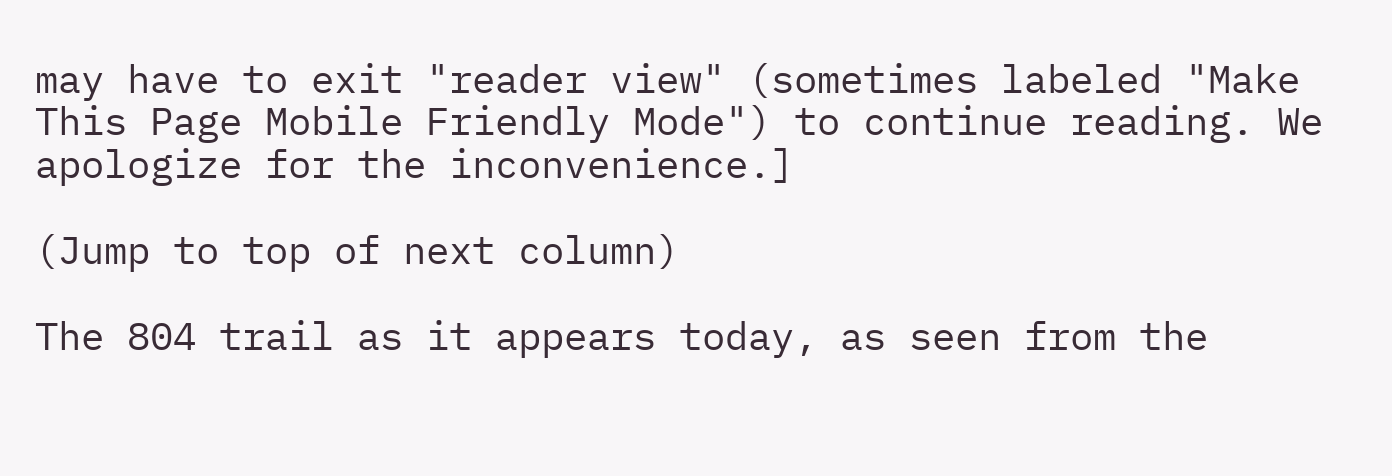may have to exit "reader view" (sometimes labeled "Make This Page Mobile Friendly Mode") to continue reading. We apologize for the inconvenience.]

(Jump to top of next column)

The 804 trail as it appears today, as seen from the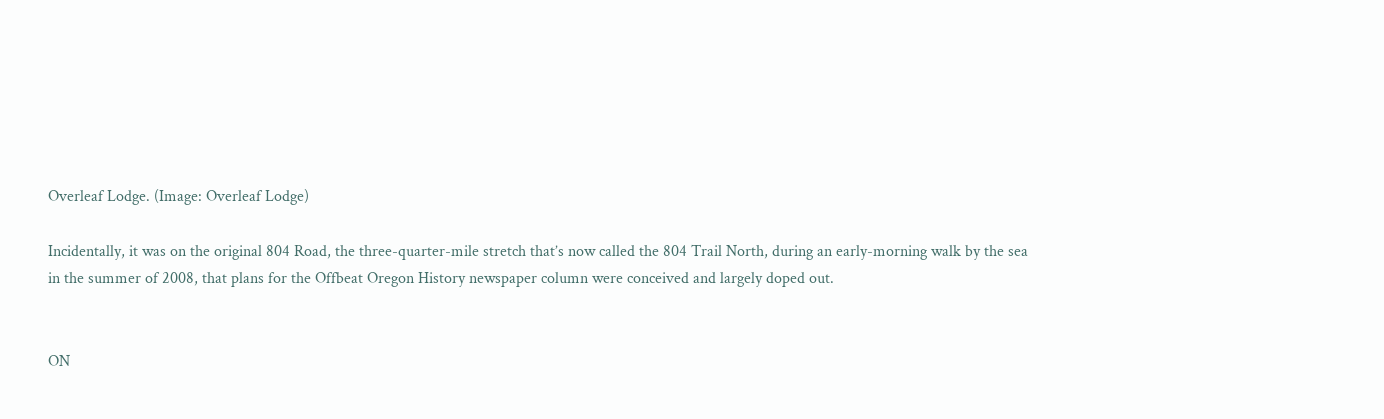Overleaf Lodge. (Image: Overleaf Lodge)

Incidentally, it was on the original 804 Road, the three-quarter-mile stretch that’s now called the 804 Trail North, during an early-morning walk by the sea in the summer of 2008, that plans for the Offbeat Oregon History newspaper column were conceived and largely doped out.


ON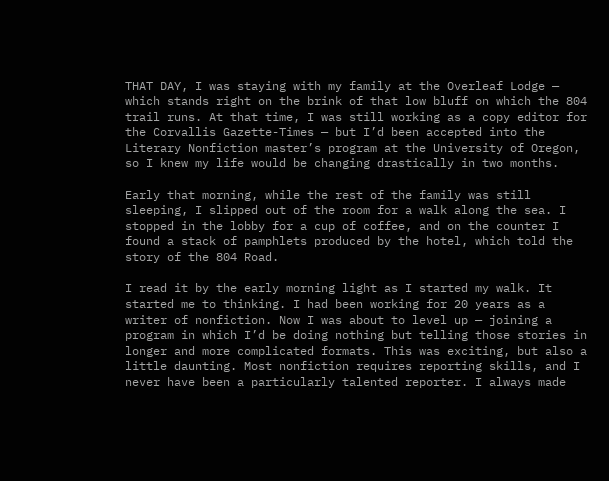THAT DAY, I was staying with my family at the Overleaf Lodge — which stands right on the brink of that low bluff on which the 804 trail runs. At that time, I was still working as a copy editor for the Corvallis Gazette-Times — but I’d been accepted into the Literary Nonfiction master’s program at the University of Oregon, so I knew my life would be changing drastically in two months.

Early that morning, while the rest of the family was still sleeping, I slipped out of the room for a walk along the sea. I stopped in the lobby for a cup of coffee, and on the counter I found a stack of pamphlets produced by the hotel, which told the story of the 804 Road.

I read it by the early morning light as I started my walk. It started me to thinking. I had been working for 20 years as a writer of nonfiction. Now I was about to level up — joining a program in which I’d be doing nothing but telling those stories in longer and more complicated formats. This was exciting, but also a little daunting. Most nonfiction requires reporting skills, and I never have been a particularly talented reporter. I always made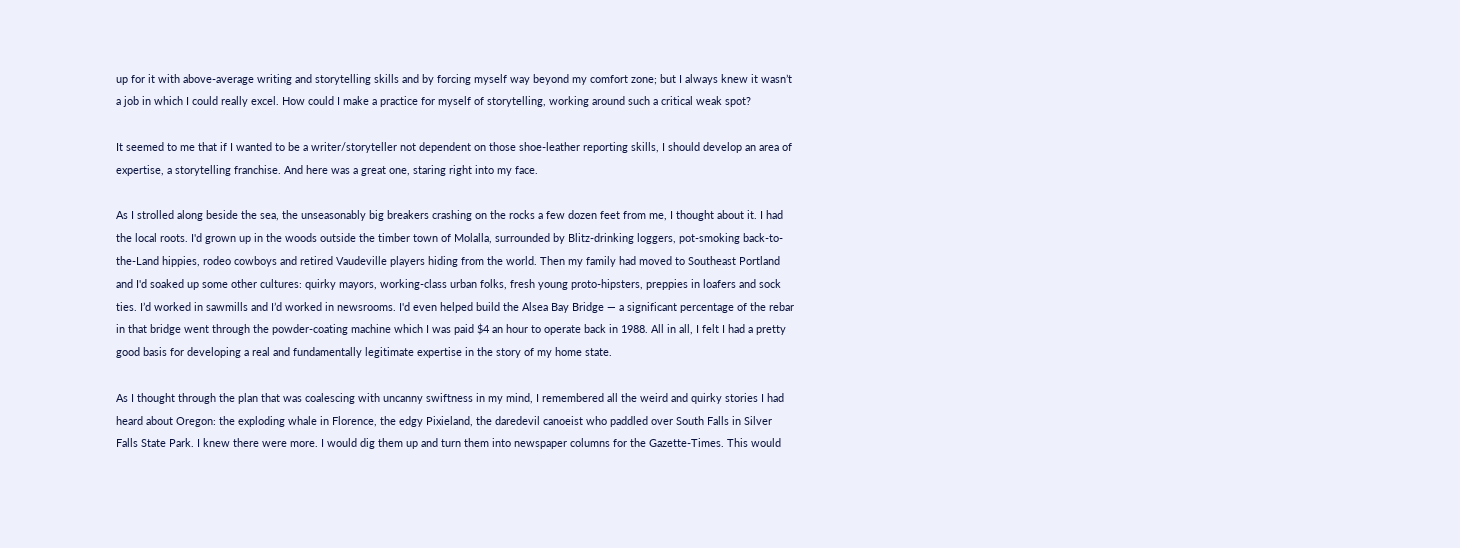up for it with above-average writing and storytelling skills and by forcing myself way beyond my comfort zone; but I always knew it wasn’t a job in which I could really excel. How could I make a practice for myself of storytelling, working around such a critical weak spot?

It seemed to me that if I wanted to be a writer/storyteller not dependent on those shoe-leather reporting skills, I should develop an area of expertise, a storytelling franchise. And here was a great one, staring right into my face.

As I strolled along beside the sea, the unseasonably big breakers crashing on the rocks a few dozen feet from me, I thought about it. I had the local roots. I'd grown up in the woods outside the timber town of Molalla, surrounded by Blitz-drinking loggers, pot-smoking back-to-the-Land hippies, rodeo cowboys and retired Vaudeville players hiding from the world. Then my family had moved to Southeast Portland and I'd soaked up some other cultures: quirky mayors, working-class urban folks, fresh young proto-hipsters, preppies in loafers and sock ties. I’d worked in sawmills and I’d worked in newsrooms. I'd even helped build the Alsea Bay Bridge — a significant percentage of the rebar in that bridge went through the powder-coating machine which I was paid $4 an hour to operate back in 1988. All in all, I felt I had a pretty good basis for developing a real and fundamentally legitimate expertise in the story of my home state.

As I thought through the plan that was coalescing with uncanny swiftness in my mind, I remembered all the weird and quirky stories I had heard about Oregon: the exploding whale in Florence, the edgy Pixieland, the daredevil canoeist who paddled over South Falls in Silver Falls State Park. I knew there were more. I would dig them up and turn them into newspaper columns for the Gazette-Times. This would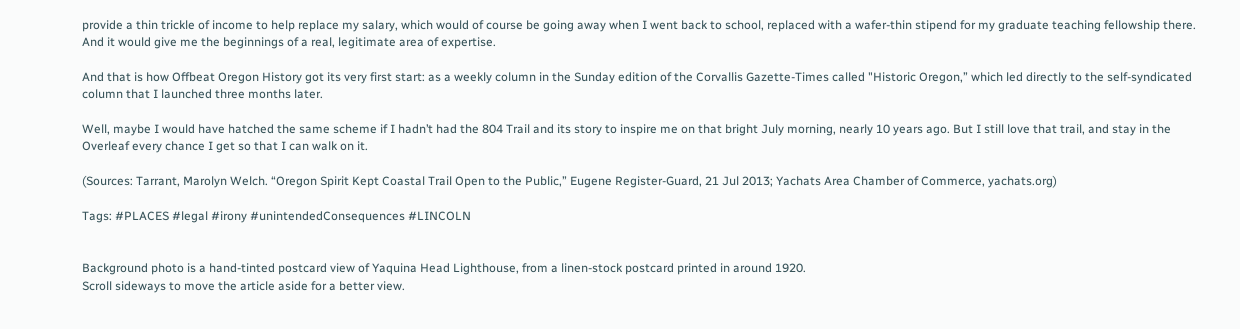provide a thin trickle of income to help replace my salary, which would of course be going away when I went back to school, replaced with a wafer-thin stipend for my graduate teaching fellowship there. And it would give me the beginnings of a real, legitimate area of expertise.

And that is how Offbeat Oregon History got its very first start: as a weekly column in the Sunday edition of the Corvallis Gazette-Times called "Historic Oregon,” which led directly to the self-syndicated column that I launched three months later.

Well, maybe I would have hatched the same scheme if I hadn’t had the 804 Trail and its story to inspire me on that bright July morning, nearly 10 years ago. But I still love that trail, and stay in the Overleaf every chance I get so that I can walk on it.

(Sources: Tarrant, Marolyn Welch. “Oregon Spirit Kept Coastal Trail Open to the Public,” Eugene Register-Guard, 21 Jul 2013; Yachats Area Chamber of Commerce, yachats.org)

Tags: #PLACES #legal #irony #unintendedConsequences #LINCOLN


Background photo is a hand-tinted postcard view of Yaquina Head Lighthouse, from a linen-stock postcard printed in around 1920.
Scroll sideways to move the article aside for a better view.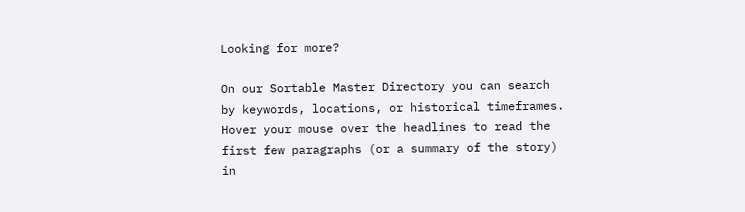Looking for more?

On our Sortable Master Directory you can search by keywords, locations, or historical timeframes. Hover your mouse over the headlines to read the first few paragraphs (or a summary of the story) in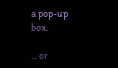a pop-up box.

... or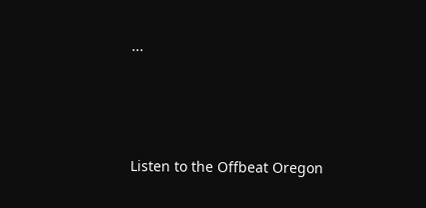...




Listen to the Offbeat Oregon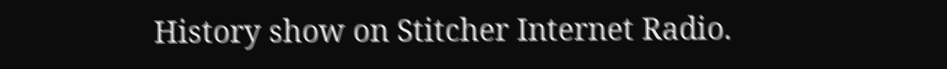History show on Stitcher Internet Radio.